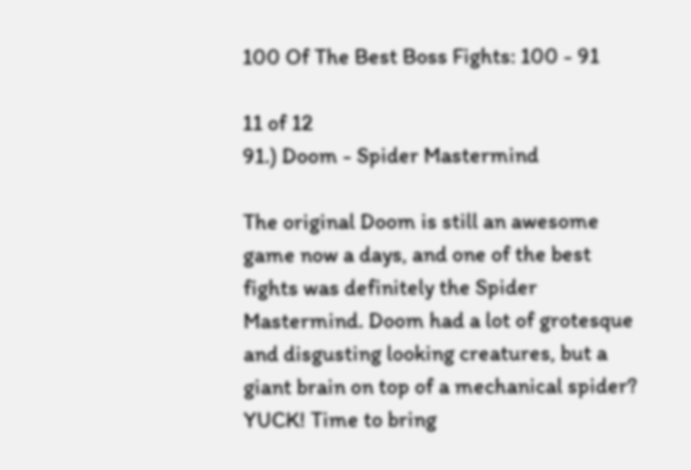100 Of The Best Boss Fights: 100 - 91

11 of 12
91.) Doom - Spider Mastermind

The original Doom is still an awesome game now a days, and one of the best fights was definitely the Spider Mastermind. Doom had a lot of grotesque and disgusting looking creatures, but a giant brain on top of a mechanical spider? YUCK! Time to bring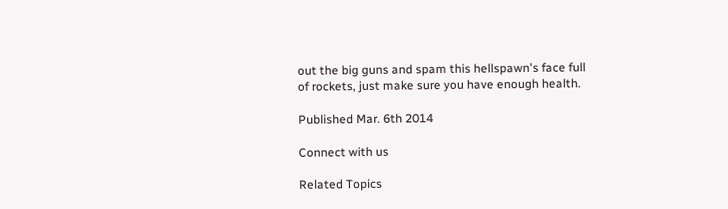out the big guns and spam this hellspawn's face full of rockets, just make sure you have enough health.

Published Mar. 6th 2014

Connect with us

Related Topics